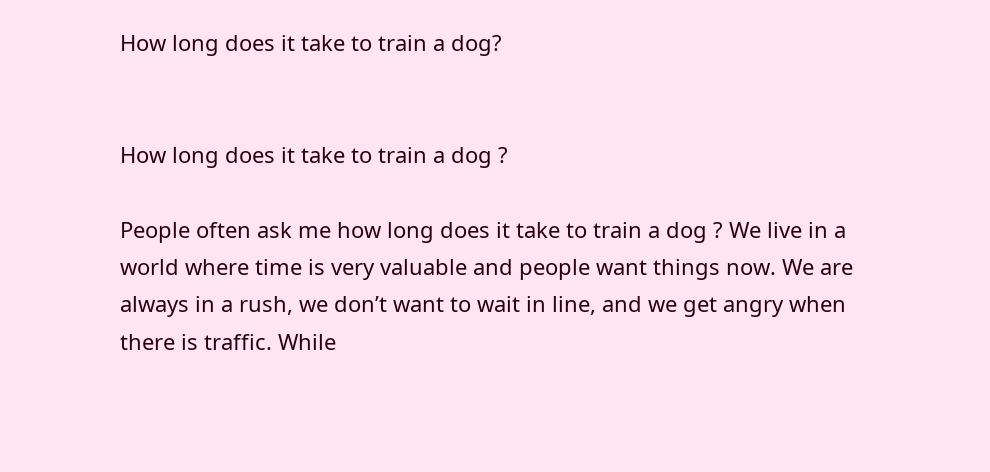How long does it take to train a dog?


How long does it take to train a dog ?

People often ask me how long does it take to train a dog ? We live in a world where time is very valuable and people want things now. We are always in a rush, we don’t want to wait in line, and we get angry when there is traffic. While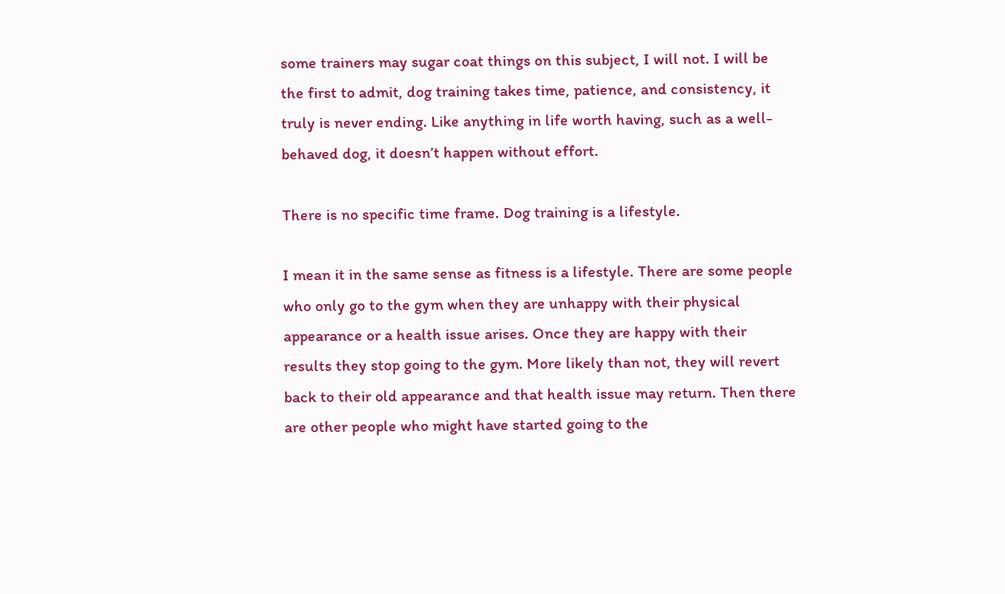some trainers may sugar coat things on this subject, I will not. I will be the first to admit, dog training takes time, patience, and consistency, it truly is never ending. Like anything in life worth having, such as a well-behaved dog, it doesn’t happen without effort.

There is no specific time frame. Dog training is a lifestyle.

I mean it in the same sense as fitness is a lifestyle. There are some people who only go to the gym when they are unhappy with their physical appearance or a health issue arises. Once they are happy with their results they stop going to the gym. More likely than not, they will revert back to their old appearance and that health issue may return. Then there are other people who might have started going to the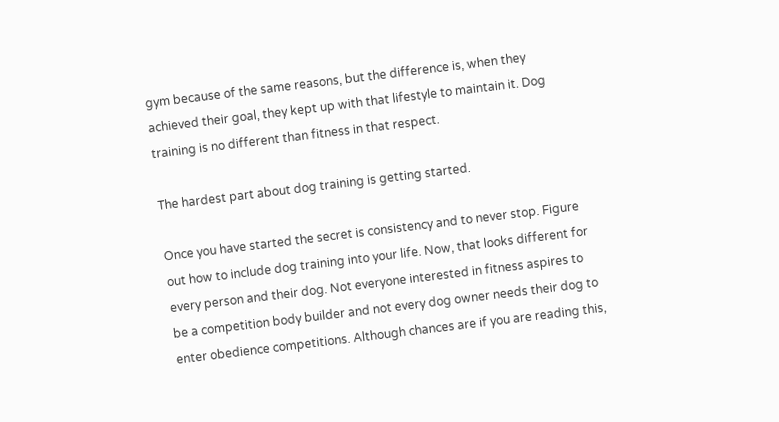gym because of the same reasons, but the difference is, when they achieved their goal, they kept up with that lifestyle to maintain it. Dog training is no different than fitness in that respect.

The hardest part about dog training is getting started.

Once you have started the secret is consistency and to never stop. Figure out how to include dog training into your life. Now, that looks different for every person and their dog. Not everyone interested in fitness aspires to be a competition body builder and not every dog owner needs their dog to enter obedience competitions. Although chances are if you are reading this,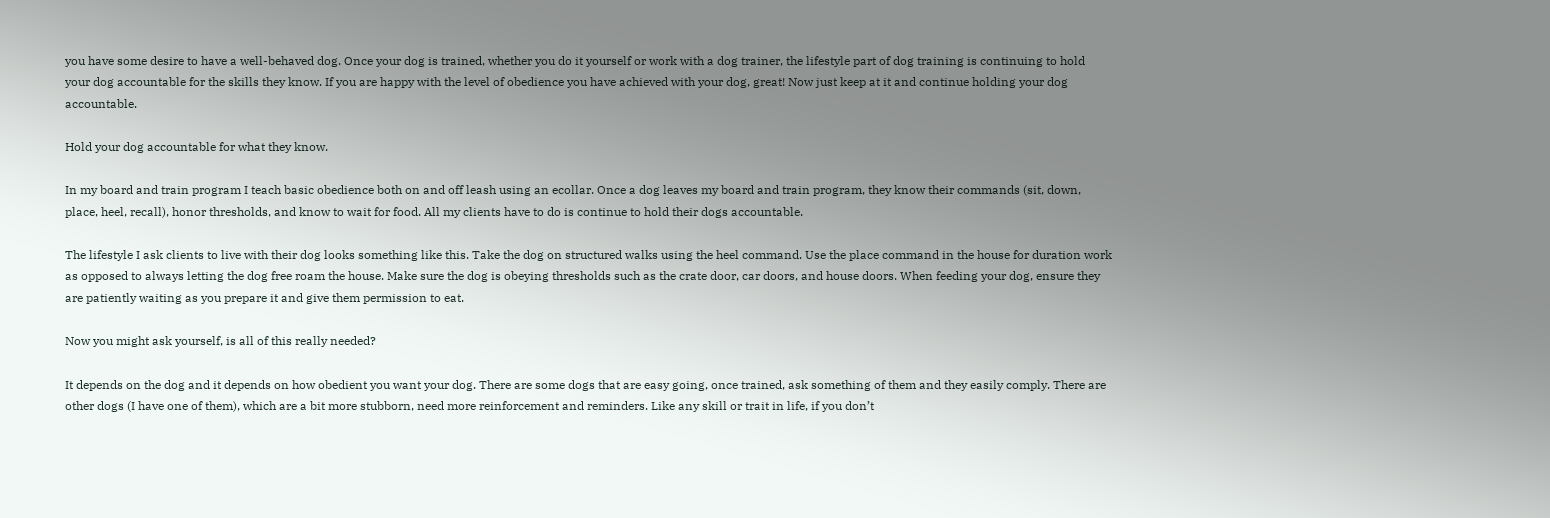you have some desire to have a well-behaved dog. Once your dog is trained, whether you do it yourself or work with a dog trainer, the lifestyle part of dog training is continuing to hold your dog accountable for the skills they know. If you are happy with the level of obedience you have achieved with your dog, great! Now just keep at it and continue holding your dog accountable.

Hold your dog accountable for what they know.

In my board and train program I teach basic obedience both on and off leash using an ecollar. Once a dog leaves my board and train program, they know their commands (sit, down, place, heel, recall), honor thresholds, and know to wait for food. All my clients have to do is continue to hold their dogs accountable.

The lifestyle I ask clients to live with their dog looks something like this. Take the dog on structured walks using the heel command. Use the place command in the house for duration work as opposed to always letting the dog free roam the house. Make sure the dog is obeying thresholds such as the crate door, car doors, and house doors. When feeding your dog, ensure they are patiently waiting as you prepare it and give them permission to eat.

Now you might ask yourself, is all of this really needed?

It depends on the dog and it depends on how obedient you want your dog. There are some dogs that are easy going, once trained, ask something of them and they easily comply. There are other dogs (I have one of them), which are a bit more stubborn, need more reinforcement and reminders. Like any skill or trait in life, if you don’t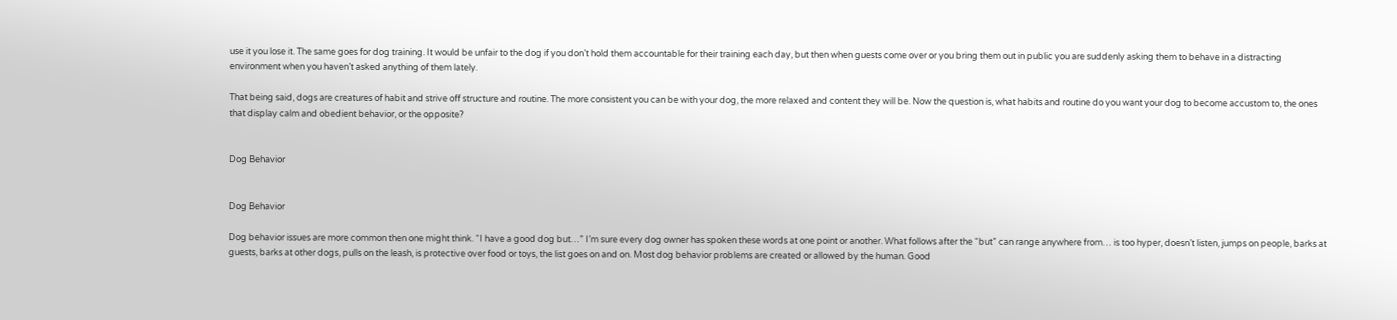use it you lose it. The same goes for dog training. It would be unfair to the dog if you don’t hold them accountable for their training each day, but then when guests come over or you bring them out in public you are suddenly asking them to behave in a distracting environment when you haven’t asked anything of them lately.

That being said, dogs are creatures of habit and strive off structure and routine. The more consistent you can be with your dog, the more relaxed and content they will be. Now the question is, what habits and routine do you want your dog to become accustom to, the ones that display calm and obedient behavior, or the opposite?


Dog Behavior


Dog Behavior

Dog behavior issues are more common then one might think. “I have a good dog but…” I’m sure every dog owner has spoken these words at one point or another. What follows after the “but” can range anywhere from… is too hyper, doesn’t listen, jumps on people, barks at guests, barks at other dogs, pulls on the leash, is protective over food or toys, the list goes on and on. Most dog behavior problems are created or allowed by the human. Good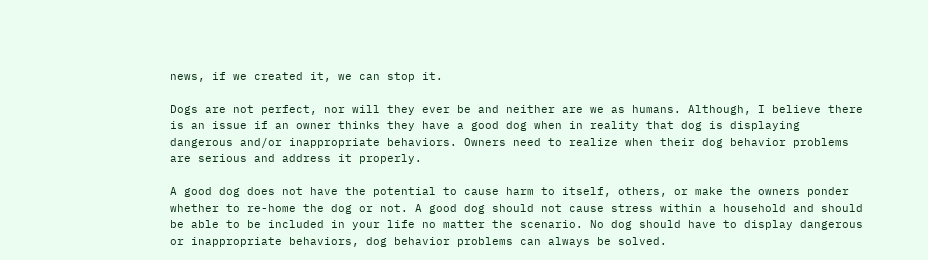news, if we created it, we can stop it.

Dogs are not perfect, nor will they ever be and neither are we as humans. Although, I believe there is an issue if an owner thinks they have a good dog when in reality that dog is displaying dangerous and/or inappropriate behaviors. Owners need to realize when their dog behavior problems are serious and address it properly.

A good dog does not have the potential to cause harm to itself, others, or make the owners ponder whether to re-home the dog or not. A good dog should not cause stress within a household and should be able to be included in your life no matter the scenario. No dog should have to display dangerous or inappropriate behaviors, dog behavior problems can always be solved.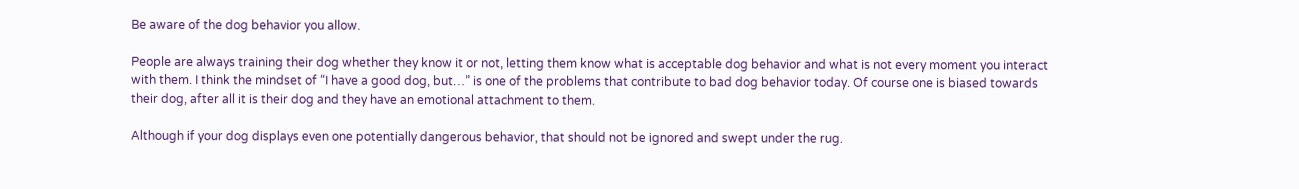Be aware of the dog behavior you allow.

People are always training their dog whether they know it or not, letting them know what is acceptable dog behavior and what is not every moment you interact with them. I think the mindset of “I have a good dog, but…” is one of the problems that contribute to bad dog behavior today. Of course one is biased towards their dog, after all it is their dog and they have an emotional attachment to them.

Although if your dog displays even one potentially dangerous behavior, that should not be ignored and swept under the rug.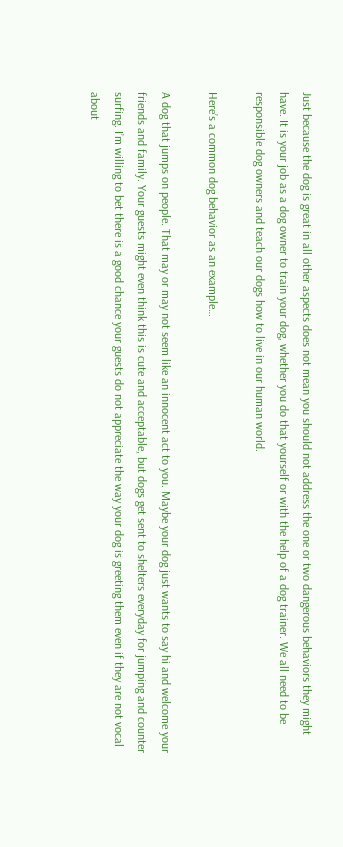Just because the dog is great in all other aspects does not mean you should not address the one or two dangerous behaviors they might have. It is your job as a dog owner to train your dog, whether you do that yourself or with the help of a dog trainer. We all need to be responsible dog owners and teach our dogs how to live in our human world.

Here’s a common dog behavior as an example…

A dog that jumps on people. That may or may not seem like an innocent act to you. Maybe your dog just wants to say hi and welcome your friends and family. Your guests might even think this is cute and acceptable, but dogs get sent to shelters everyday for jumping and counter surfing. I’m willing to bet there is a good chance your guests do not appreciate the way your dog is greeting them even if they are not vocal about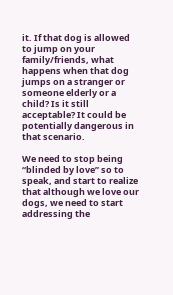it. If that dog is allowed to jump on your family/friends, what happens when that dog jumps on a stranger or someone elderly or a child? Is it still acceptable? It could be potentially dangerous in that scenario.

We need to stop being “blinded by love” so to speak, and start to realize that although we love our dogs, we need to start addressing the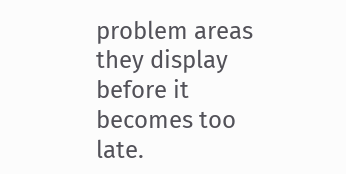problem areas they display before it becomes too late.